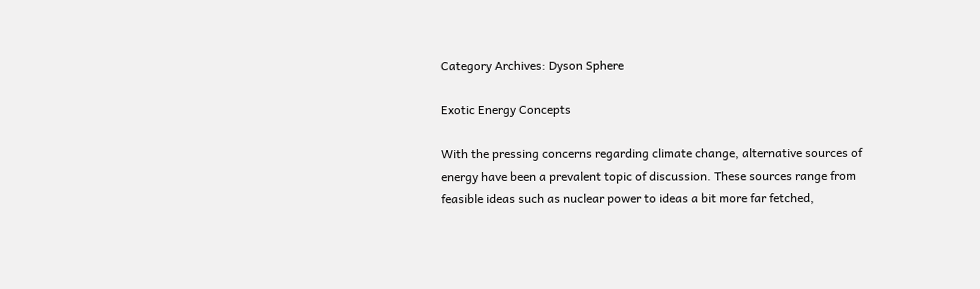Category Archives: Dyson Sphere

Exotic Energy Concepts

With the pressing concerns regarding climate change, alternative sources of energy have been a prevalent topic of discussion. These sources range from feasible ideas such as nuclear power to ideas a bit more far fetched,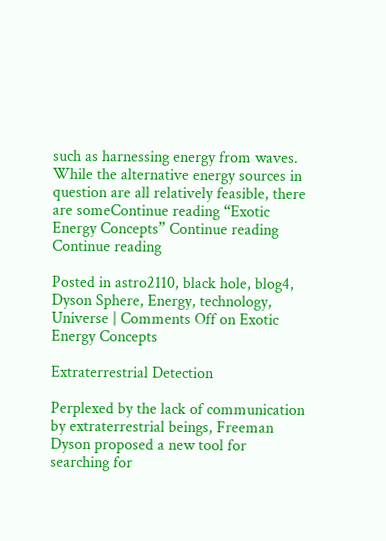such as harnessing energy from waves. While the alternative energy sources in question are all relatively feasible, there are someContinue reading “Exotic Energy Concepts” Continue reading Continue reading

Posted in astro2110, black hole, blog4, Dyson Sphere, Energy, technology, Universe | Comments Off on Exotic Energy Concepts

Extraterrestrial Detection

Perplexed by the lack of communication by extraterrestrial beings, Freeman Dyson proposed a new tool for searching for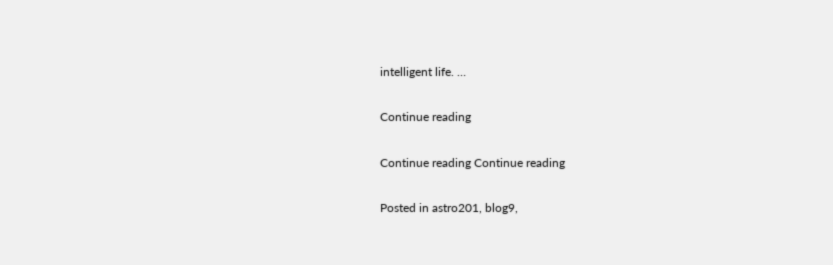intelligent life. …

Continue reading

Continue reading Continue reading

Posted in astro201, blog9,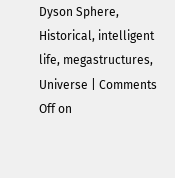Dyson Sphere, Historical, intelligent life, megastructures, Universe | Comments Off on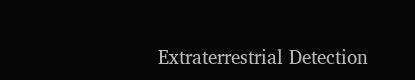Extraterrestrial Detection